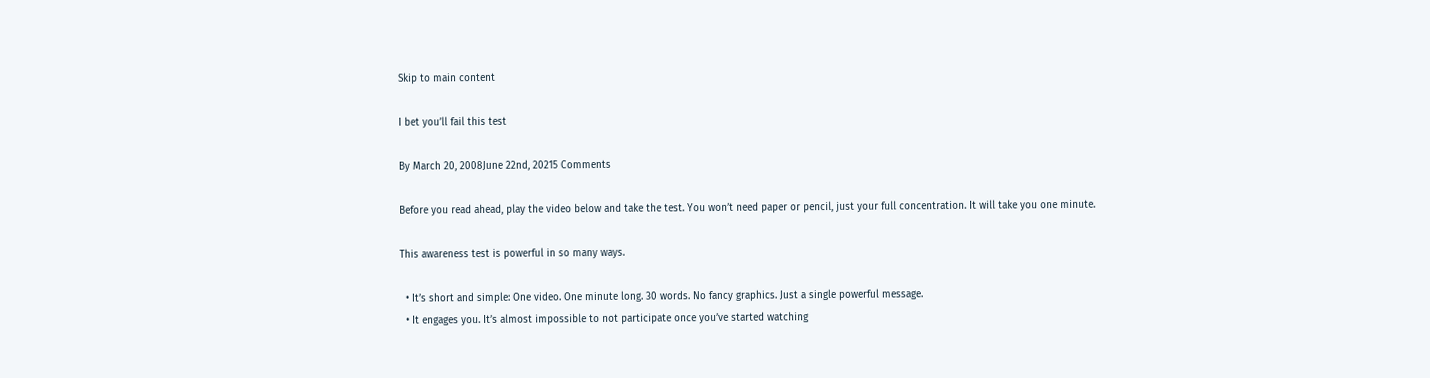Skip to main content

I bet you’ll fail this test

By March 20, 2008June 22nd, 20215 Comments

Before you read ahead, play the video below and take the test. You won’t need paper or pencil, just your full concentration. It will take you one minute.

This awareness test is powerful in so many ways.

  • It’s short and simple: One video. One minute long. 30 words. No fancy graphics. Just a single powerful message.
  • It engages you. It’s almost impossible to not participate once you’ve started watching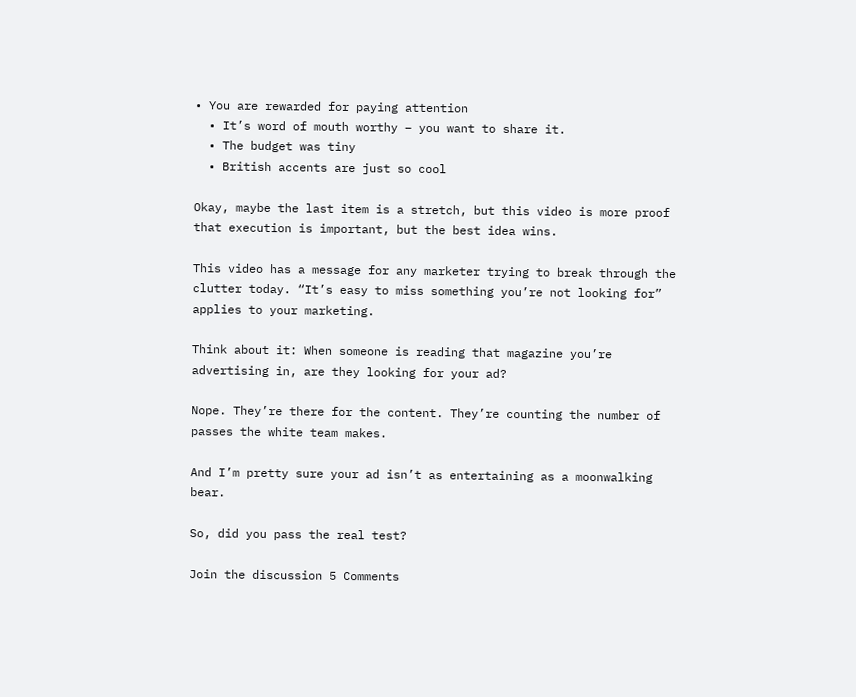• You are rewarded for paying attention
  • It’s word of mouth worthy – you want to share it.
  • The budget was tiny
  • British accents are just so cool

Okay, maybe the last item is a stretch, but this video is more proof that execution is important, but the best idea wins.

This video has a message for any marketer trying to break through the clutter today. “It’s easy to miss something you’re not looking for” applies to your marketing.

Think about it: When someone is reading that magazine you’re advertising in, are they looking for your ad?

Nope. They’re there for the content. They’re counting the number of passes the white team makes.

And I’m pretty sure your ad isn’t as entertaining as a moonwalking bear.

So, did you pass the real test?

Join the discussion 5 Comments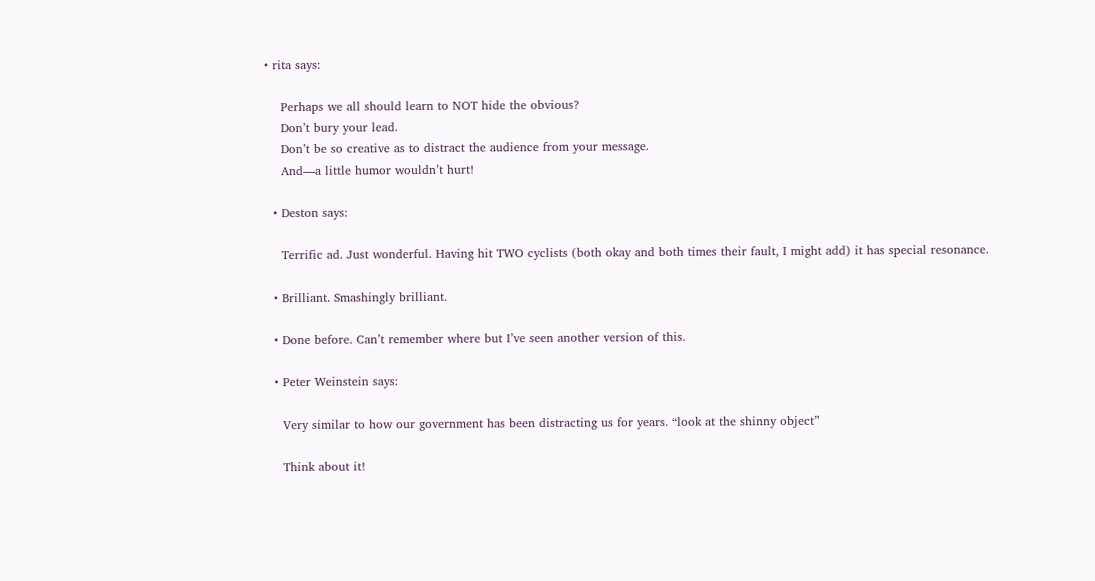• rita says:

    Perhaps we all should learn to NOT hide the obvious?
    Don’t bury your lead.
    Don’t be so creative as to distract the audience from your message.
    And—a little humor wouldn’t hurt!

  • Deston says:

    Terrific ad. Just wonderful. Having hit TWO cyclists (both okay and both times their fault, I might add) it has special resonance.

  • Brilliant. Smashingly brilliant.

  • Done before. Can’t remember where but I’ve seen another version of this.

  • Peter Weinstein says:

    Very similar to how our government has been distracting us for years. “look at the shinny object”

    Think about it!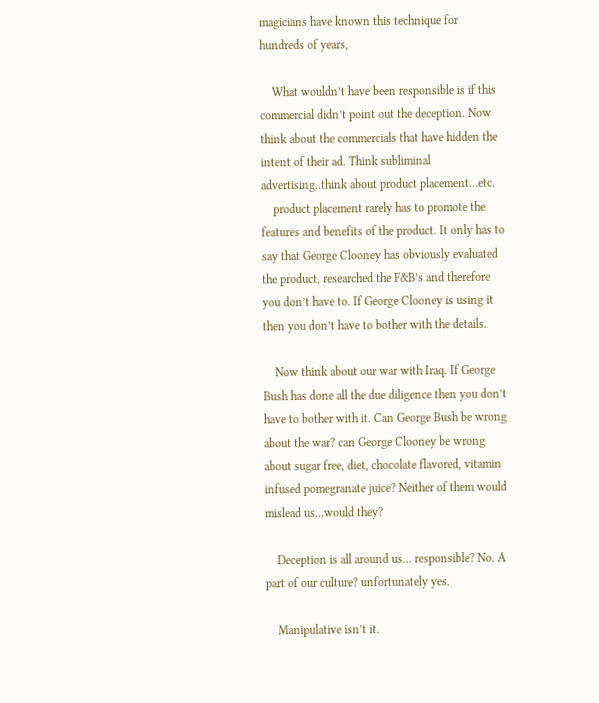magicians have known this technique for hundreds of years,

    What wouldn’t have been responsible is if this commercial didn’t point out the deception. Now think about the commercials that have hidden the intent of their ad. Think subliminal advertising..think about product placement…etc.
    product placement rarely has to promote the features and benefits of the product. It only has to say that George Clooney has obviously evaluated the product, researched the F&B’s and therefore you don’t have to. If George Clooney is using it then you don’t have to bother with the details.

    Now think about our war with Iraq. If George Bush has done all the due diligence then you don’t have to bother with it. Can George Bush be wrong about the war? can George Clooney be wrong about sugar free, diet, chocolate flavored, vitamin infused pomegranate juice? Neither of them would mislead us…would they?

    Deception is all around us… responsible? No. A part of our culture? unfortunately yes.

    Manipulative isn’t it.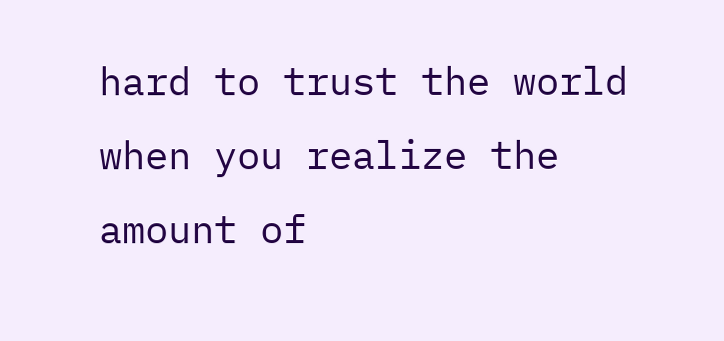hard to trust the world when you realize the amount of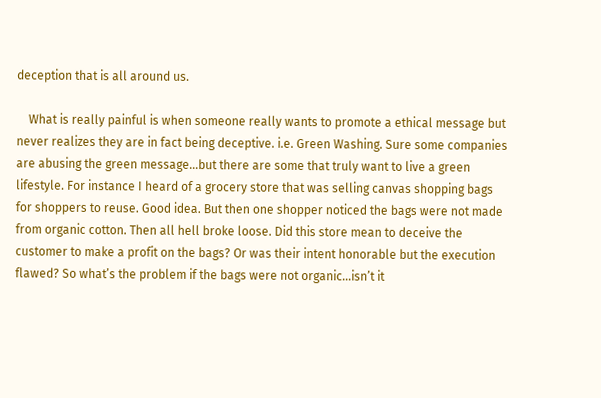deception that is all around us.

    What is really painful is when someone really wants to promote a ethical message but never realizes they are in fact being deceptive. i.e. Green Washing. Sure some companies are abusing the green message…but there are some that truly want to live a green lifestyle. For instance I heard of a grocery store that was selling canvas shopping bags for shoppers to reuse. Good idea. But then one shopper noticed the bags were not made from organic cotton. Then all hell broke loose. Did this store mean to deceive the customer to make a profit on the bags? Or was their intent honorable but the execution flawed? So what’s the problem if the bags were not organic…isn’t it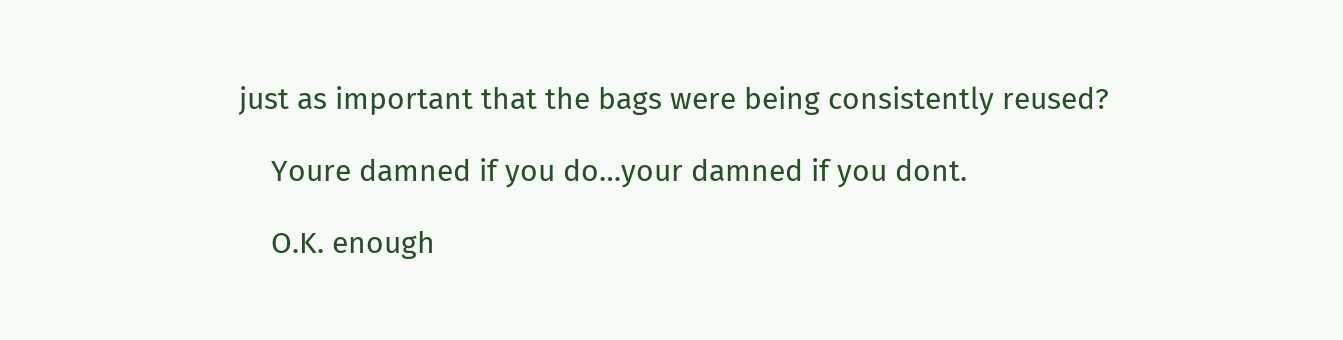just as important that the bags were being consistently reused?

    Youre damned if you do…your damned if you dont.

    O.K. enough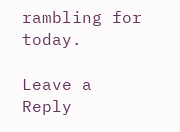rambling for today.

Leave a Reply